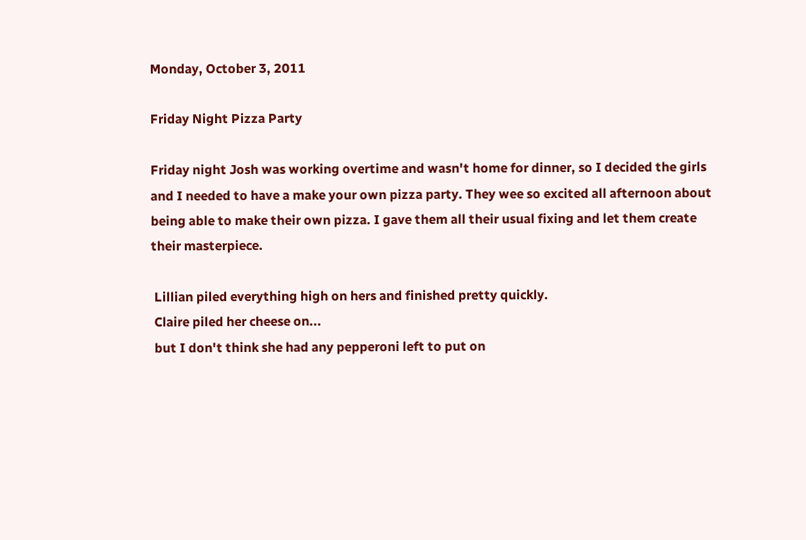Monday, October 3, 2011

Friday Night Pizza Party

Friday night Josh was working overtime and wasn't home for dinner, so I decided the girls and I needed to have a make your own pizza party. They wee so excited all afternoon about being able to make their own pizza. I gave them all their usual fixing and let them create their masterpiece.

 Lillian piled everything high on hers and finished pretty quickly.
 Claire piled her cheese on...
 but I don't think she had any pepperoni left to put on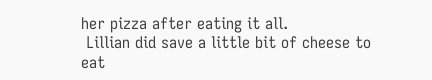her pizza after eating it all.
 Lillian did save a little bit of cheese to eat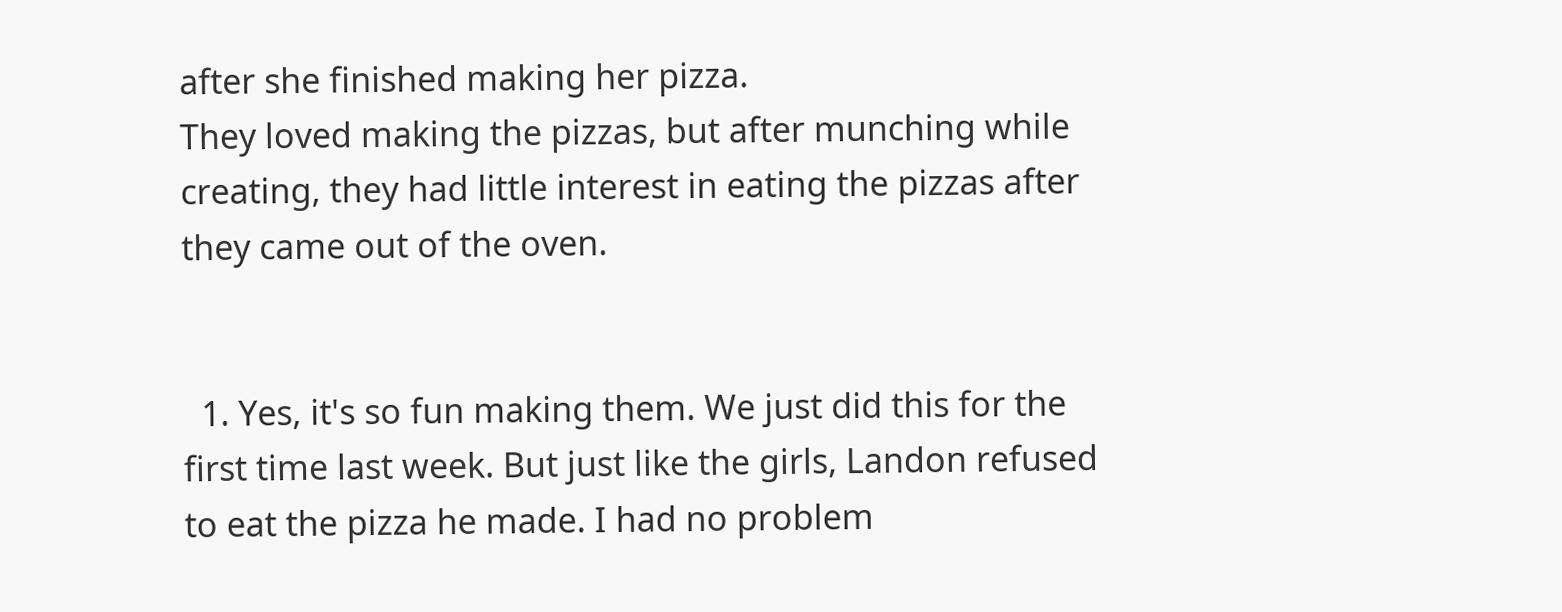after she finished making her pizza.
They loved making the pizzas, but after munching while creating, they had little interest in eating the pizzas after they came out of the oven.


  1. Yes, it's so fun making them. We just did this for the first time last week. But just like the girls, Landon refused to eat the pizza he made. I had no problem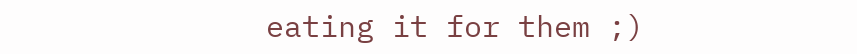eating it for them ;)